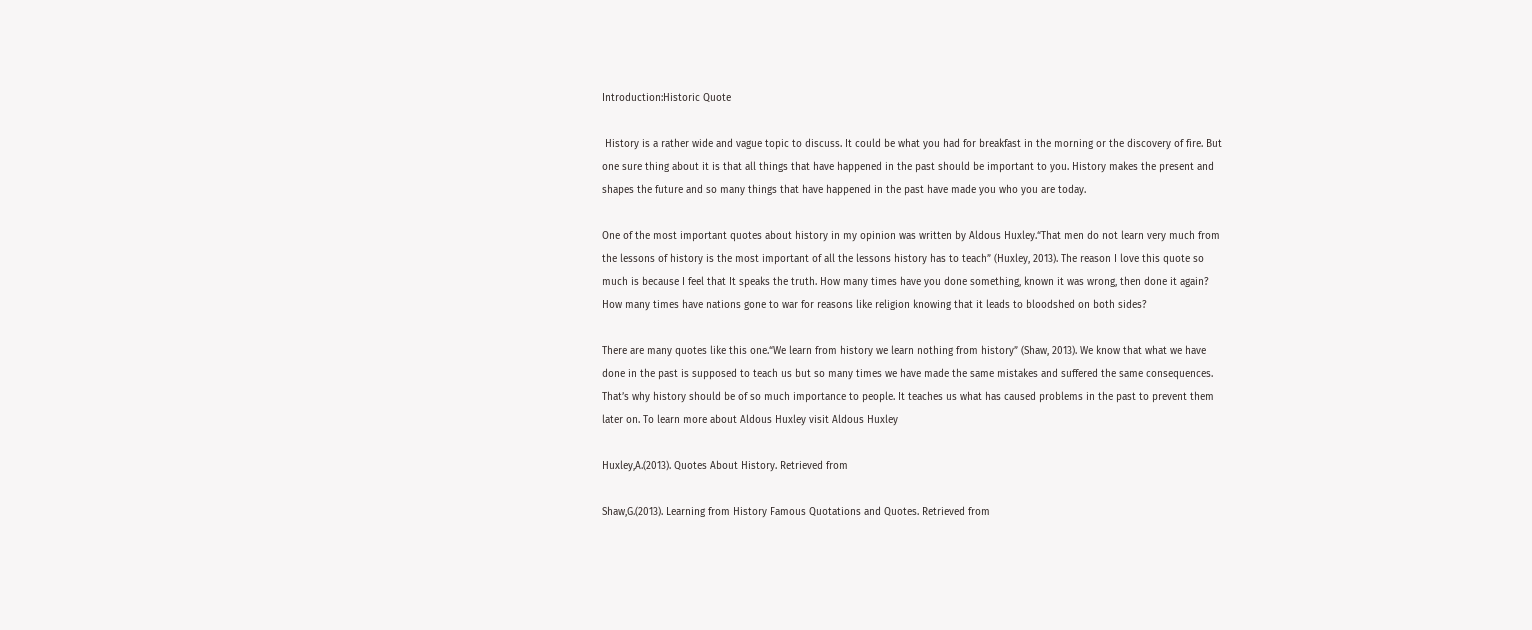Introduction:Historic Quote

 History is a rather wide and vague topic to discuss. It could be what you had for breakfast in the morning or the discovery of fire. But one sure thing about it is that all things that have happened in the past should be important to you. History makes the present and shapes the future and so many things that have happened in the past have made you who you are today.

One of the most important quotes about history in my opinion was written by Aldous Huxley.“That men do not learn very much from the lessons of history is the most important of all the lessons history has to teach” (Huxley, 2013). The reason I love this quote so much is because I feel that It speaks the truth. How many times have you done something, known it was wrong, then done it again? How many times have nations gone to war for reasons like religion knowing that it leads to bloodshed on both sides?

There are many quotes like this one.“We learn from history we learn nothing from history” (Shaw, 2013). We know that what we have done in the past is supposed to teach us but so many times we have made the same mistakes and suffered the same consequences. That’s why history should be of so much importance to people. It teaches us what has caused problems in the past to prevent them later on. To learn more about Aldous Huxley visit Aldous Huxley

Huxley,A.(2013). Quotes About History. Retrieved from

Shaw,G.(2013). Learning from History Famous Quotations and Quotes. Retrieved from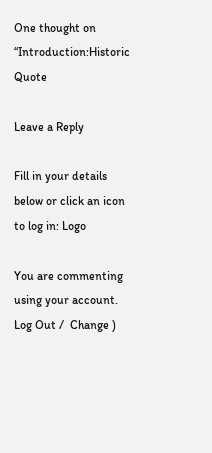One thought on “Introduction:Historic Quote

Leave a Reply

Fill in your details below or click an icon to log in: Logo

You are commenting using your account. Log Out /  Change )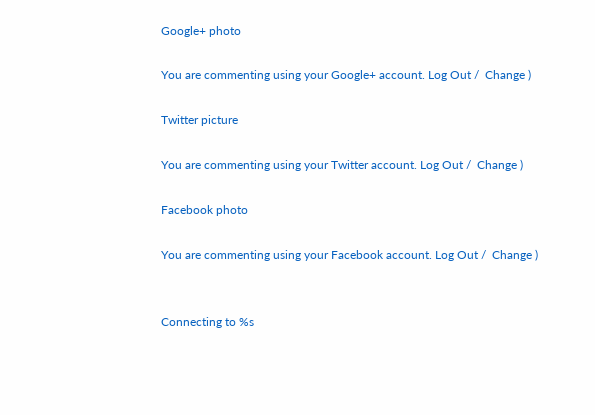Google+ photo

You are commenting using your Google+ account. Log Out /  Change )

Twitter picture

You are commenting using your Twitter account. Log Out /  Change )

Facebook photo

You are commenting using your Facebook account. Log Out /  Change )


Connecting to %s